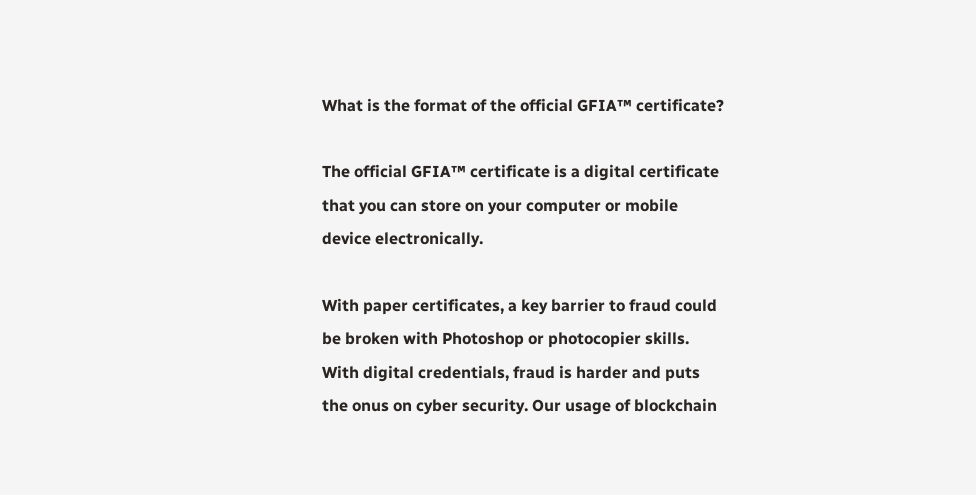What is the format of the official GFIA™ certificate?

The official GFIA™ certificate is a digital certificate that you can store on your computer or mobile device electronically.

With paper certificates, a key barrier to fraud could be broken with Photoshop or photocopier skills. With digital credentials, fraud is harder and puts the onus on cyber security. Our usage of blockchain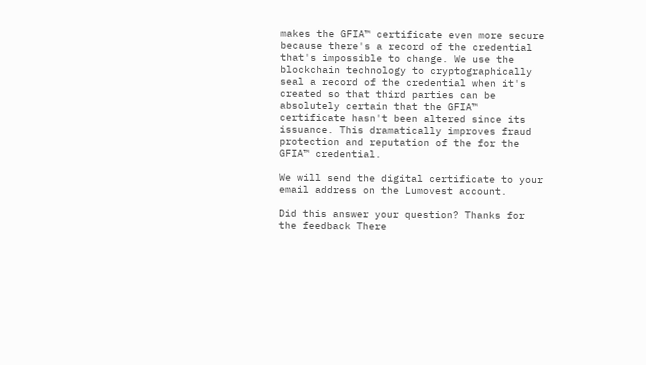makes the GFIA™ certificate even more secure because there's a record of the credential that's impossible to change. We use the blockchain technology to cryptographically seal a record of the credential when it's created so that third parties can be absolutely certain that the GFIA™ certificate hasn't been altered since its issuance. This dramatically improves fraud protection and reputation of the for the GFIA™ credential.

We will send the digital certificate to your email address on the Lumovest account.

Did this answer your question? Thanks for the feedback There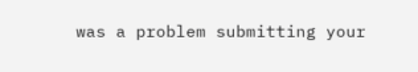was a problem submitting your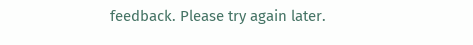feedback. Please try again later.